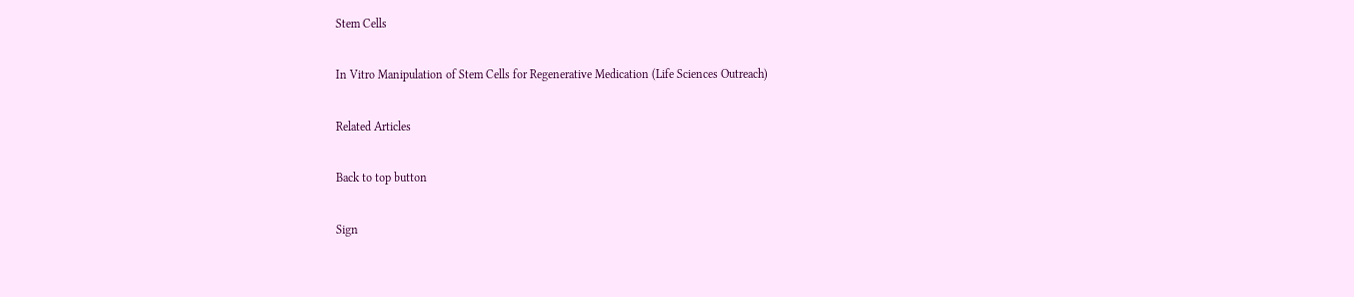Stem Cells

In Vitro Manipulation of Stem Cells for Regenerative Medication (Life Sciences Outreach)

Related Articles

Back to top button

Sign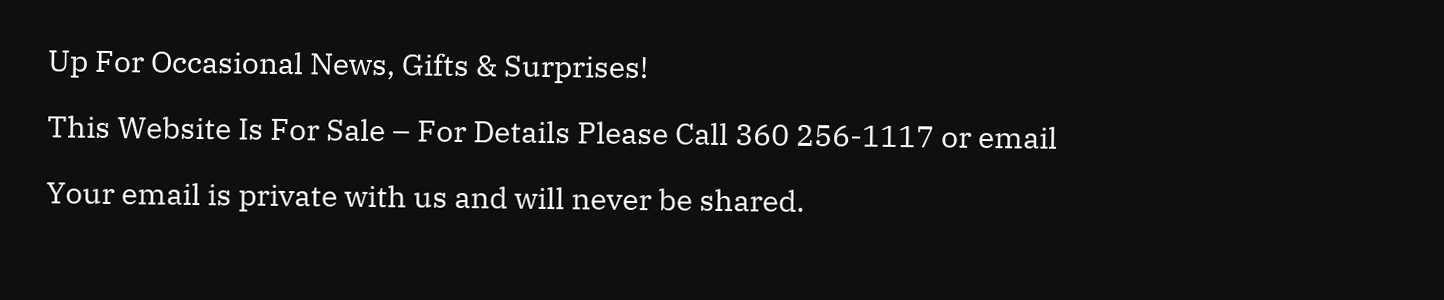Up For Occasional News, Gifts & Surprises!

This Website Is For Sale – For Details Please Call 360 256-1117 or email

Your email is private with us and will never be shared.